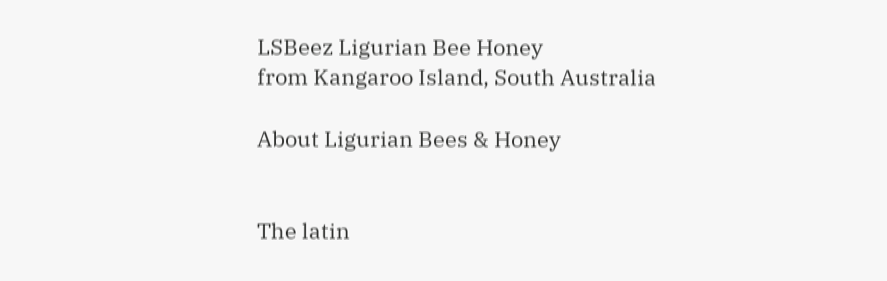LSBeez Ligurian Bee Honey
from Kangaroo Island, South Australia

About Ligurian Bees & Honey


The latin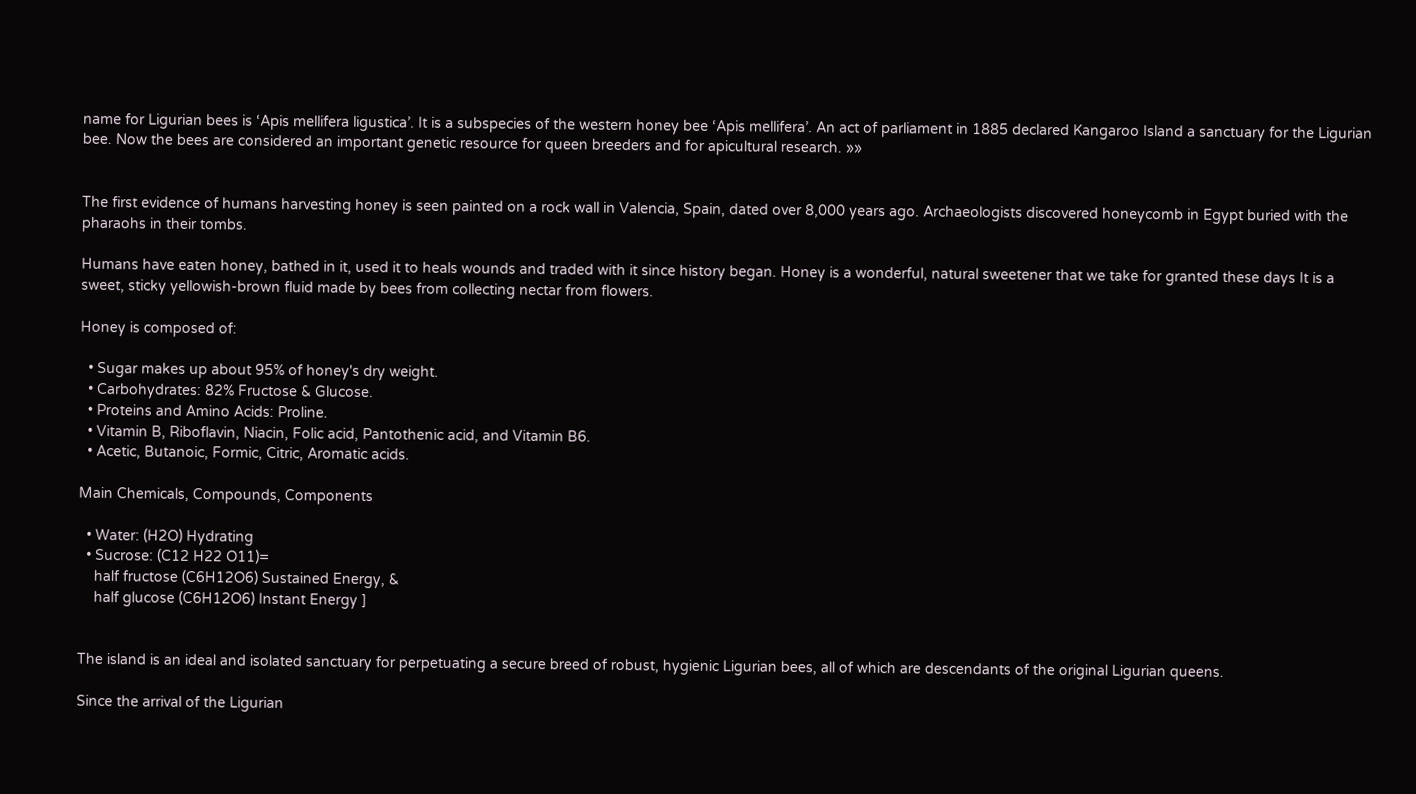name for Ligurian bees is ‘Apis mellifera ligustica’. It is a subspecies of the western honey bee ‘Apis mellifera’. An act of parliament in 1885 declared Kangaroo Island a sanctuary for the Ligurian bee. Now the bees are considered an important genetic resource for queen breeders and for apicultural research. »»


The first evidence of humans harvesting honey is seen painted on a rock wall in Valencia, Spain, dated over 8,000 years ago. Archaeologists discovered honeycomb in Egypt buried with the pharaohs in their tombs.

Humans have eaten honey, bathed in it, used it to heals wounds and traded with it since history began. Honey is a wonderful, natural sweetener that we take for granted these days It is a sweet, sticky yellowish-brown fluid made by bees from collecting nectar from flowers.

Honey is composed of:

  • Sugar makes up about 95% of honey's dry weight.
  • Carbohydrates: 82% Fructose & Glucose.
  • Proteins and Amino Acids: Proline.
  • Vitamin B, Riboflavin, Niacin, Folic acid, Pantothenic acid, and Vitamin B6.
  • Acetic, Butanoic, Formic, Citric, Aromatic acids.

Main Chemicals, Compounds, Components

  • Water: (H2O) Hydrating
  • Sucrose: (C12 H22 O11)=
    half fructose (C6H12O6) Sustained Energy, &
    half glucose (C6H12O6) Instant Energy ]


The island is an ideal and isolated sanctuary for perpetuating a secure breed of robust, hygienic Ligurian bees, all of which are descendants of the original Ligurian queens.

Since the arrival of the Ligurian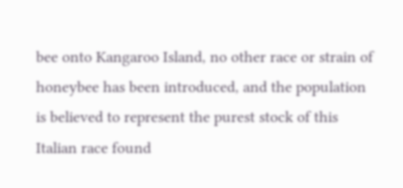bee onto Kangaroo Island, no other race or strain of honeybee has been introduced, and the population is believed to represent the purest stock of this Italian race found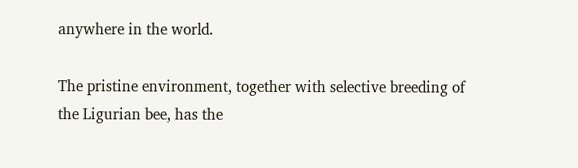anywhere in the world.

The pristine environment, together with selective breeding of the Ligurian bee, has the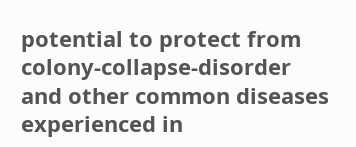potential to protect from colony-collapse-disorder and other common diseases experienced in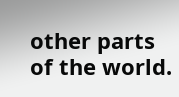other parts of the world.